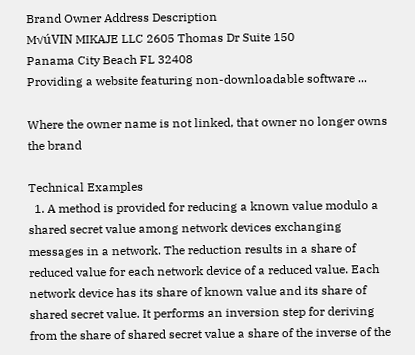Brand Owner Address Description
M√úVIN MIKAJE LLC 2605 Thomas Dr Suite 150
Panama City Beach FL 32408
Providing a website featuring non-downloadable software ...

Where the owner name is not linked, that owner no longer owns the brand

Technical Examples
  1. A method is provided for reducing a known value modulo a shared secret value among network devices exchanging messages in a network. The reduction results in a share of reduced value for each network device of a reduced value. Each network device has its share of known value and its share of shared secret value. It performs an inversion step for deriving from the share of shared secret value a share of the inverse of the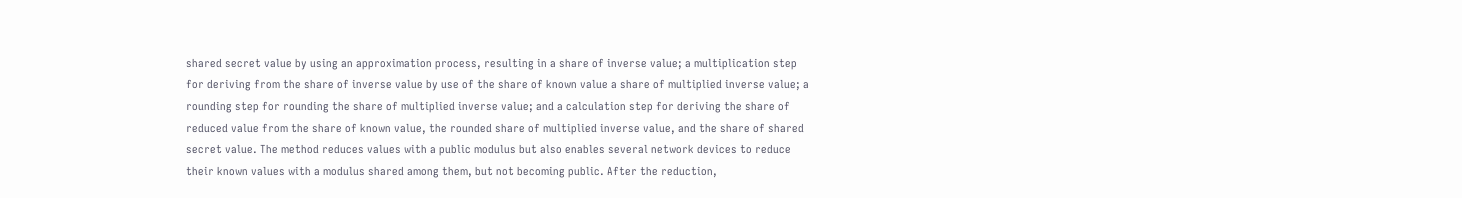shared secret value by using an approximation process, resulting in a share of inverse value; a multiplication step for deriving from the share of inverse value by use of the share of known value a share of multiplied inverse value; a rounding step for rounding the share of multiplied inverse value; and a calculation step for deriving the share of reduced value from the share of known value, the rounded share of multiplied inverse value, and the share of shared secret value. The method reduces values with a public modulus but also enables several network devices to reduce their known values with a modulus shared among them, but not becoming public. After the reduction,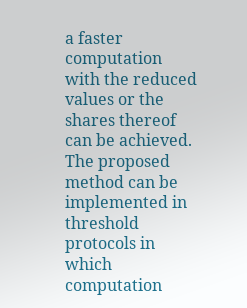a faster computation with the reduced values or the shares thereof can be achieved. The proposed method can be implemented in threshold protocols in which computation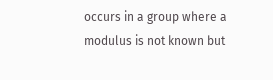occurs in a group where a modulus is not known but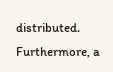distributed. Furthermore, a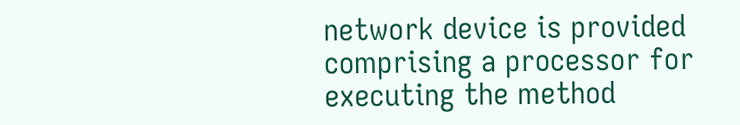network device is provided comprising a processor for executing the method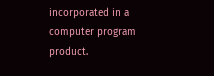incorporated in a computer program product.